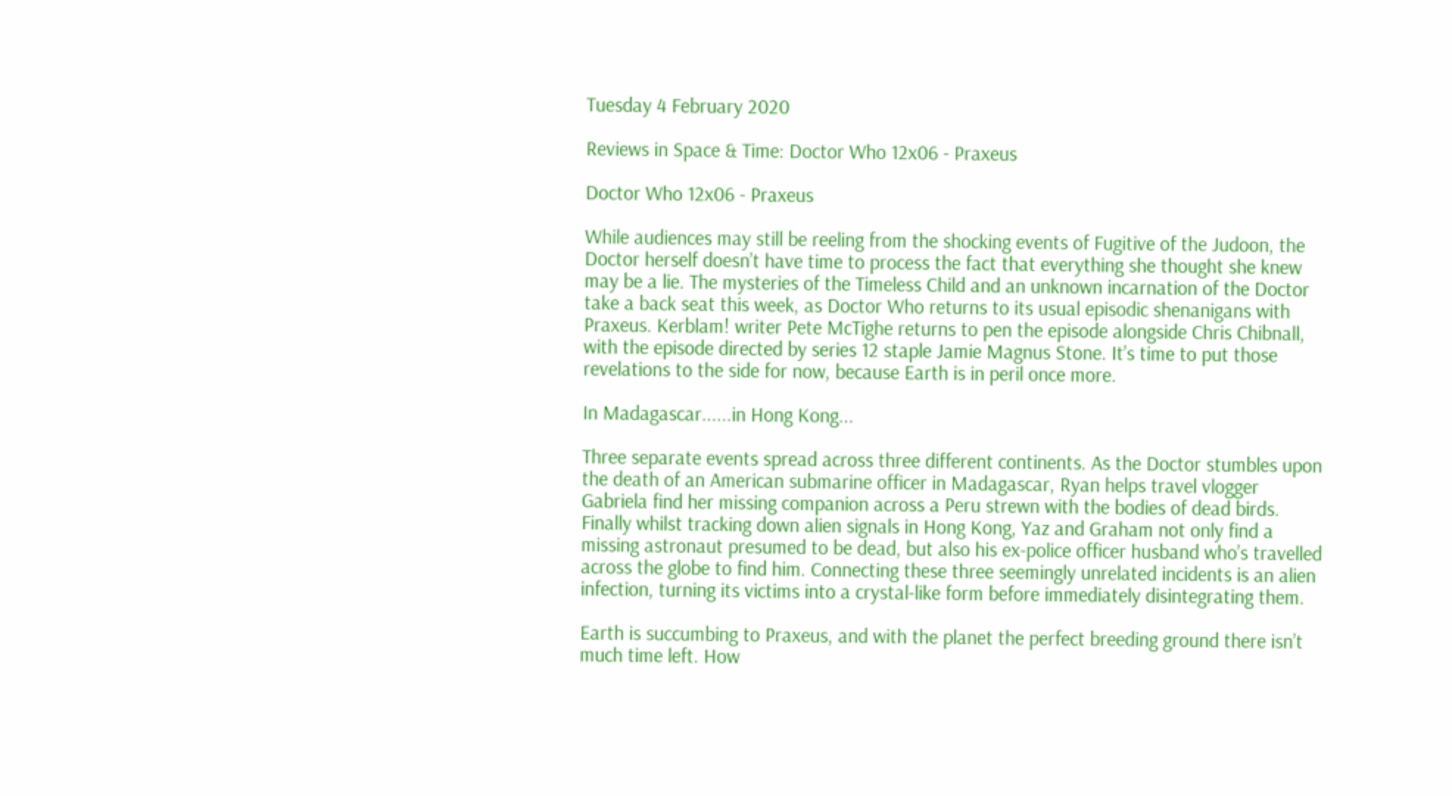Tuesday 4 February 2020

Reviews in Space & Time: Doctor Who 12x06 - Praxeus

Doctor Who 12x06 - Praxeus

While audiences may still be reeling from the shocking events of Fugitive of the Judoon, the Doctor herself doesn’t have time to process the fact that everything she thought she knew may be a lie. The mysteries of the Timeless Child and an unknown incarnation of the Doctor take a back seat this week, as Doctor Who returns to its usual episodic shenanigans with Praxeus. Kerblam! writer Pete McTighe returns to pen the episode alongside Chris Chibnall, with the episode directed by series 12 staple Jamie Magnus Stone. It’s time to put those revelations to the side for now, because Earth is in peril once more.

In Madagascar......in Hong Kong...

Three separate events spread across three different continents. As the Doctor stumbles upon the death of an American submarine officer in Madagascar, Ryan helps travel vlogger Gabriela find her missing companion across a Peru strewn with the bodies of dead birds. Finally whilst tracking down alien signals in Hong Kong, Yaz and Graham not only find a missing astronaut presumed to be dead, but also his ex-police officer husband who’s travelled across the globe to find him. Connecting these three seemingly unrelated incidents is an alien infection, turning its victims into a crystal-like form before immediately disintegrating them.

Earth is succumbing to Praxeus, and with the planet the perfect breeding ground there isn’t much time left. How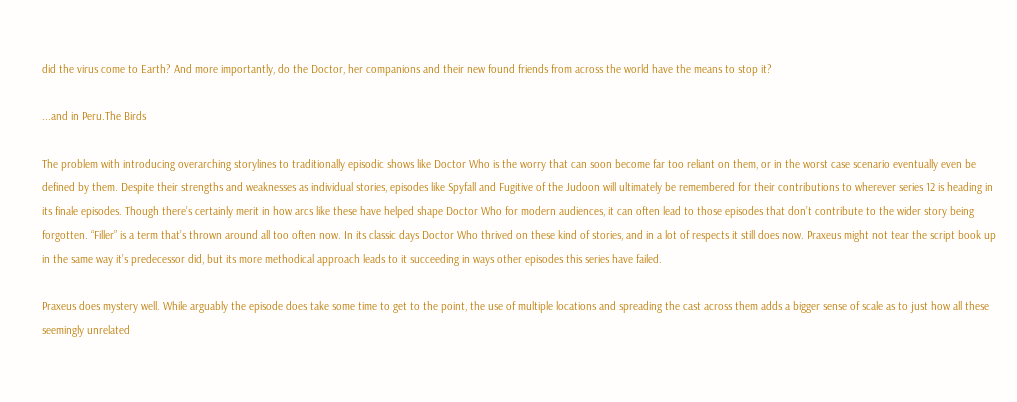did the virus come to Earth? And more importantly, do the Doctor, her companions and their new found friends from across the world have the means to stop it?

...and in Peru.The Birds

The problem with introducing overarching storylines to traditionally episodic shows like Doctor Who is the worry that can soon become far too reliant on them, or in the worst case scenario eventually even be defined by them. Despite their strengths and weaknesses as individual stories, episodes like Spyfall and Fugitive of the Judoon will ultimately be remembered for their contributions to wherever series 12 is heading in its finale episodes. Though there’s certainly merit in how arcs like these have helped shape Doctor Who for modern audiences, it can often lead to those episodes that don’t contribute to the wider story being forgotten. “Filler” is a term that’s thrown around all too often now. In its classic days Doctor Who thrived on these kind of stories, and in a lot of respects it still does now. Praxeus might not tear the script book up in the same way it’s predecessor did, but its more methodical approach leads to it succeeding in ways other episodes this series have failed.

Praxeus does mystery well. While arguably the episode does take some time to get to the point, the use of multiple locations and spreading the cast across them adds a bigger sense of scale as to just how all these seemingly unrelated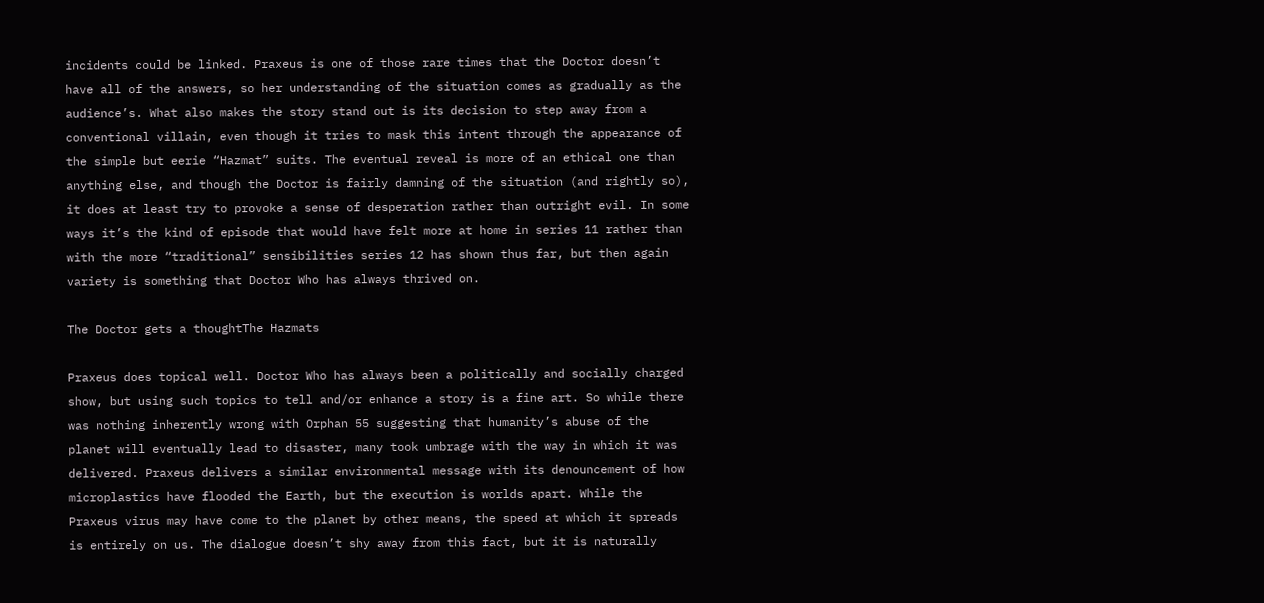incidents could be linked. Praxeus is one of those rare times that the Doctor doesn’t have all of the answers, so her understanding of the situation comes as gradually as the audience’s. What also makes the story stand out is its decision to step away from a conventional villain, even though it tries to mask this intent through the appearance of the simple but eerie “Hazmat” suits. The eventual reveal is more of an ethical one than anything else, and though the Doctor is fairly damning of the situation (and rightly so), it does at least try to provoke a sense of desperation rather than outright evil. In some ways it’s the kind of episode that would have felt more at home in series 11 rather than with the more “traditional” sensibilities series 12 has shown thus far, but then again variety is something that Doctor Who has always thrived on.

The Doctor gets a thoughtThe Hazmats

Praxeus does topical well. Doctor Who has always been a politically and socially charged show, but using such topics to tell and/or enhance a story is a fine art. So while there was nothing inherently wrong with Orphan 55 suggesting that humanity’s abuse of the planet will eventually lead to disaster, many took umbrage with the way in which it was delivered. Praxeus delivers a similar environmental message with its denouncement of how microplastics have flooded the Earth, but the execution is worlds apart. While the Praxeus virus may have come to the planet by other means, the speed at which it spreads is entirely on us. The dialogue doesn’t shy away from this fact, but it is naturally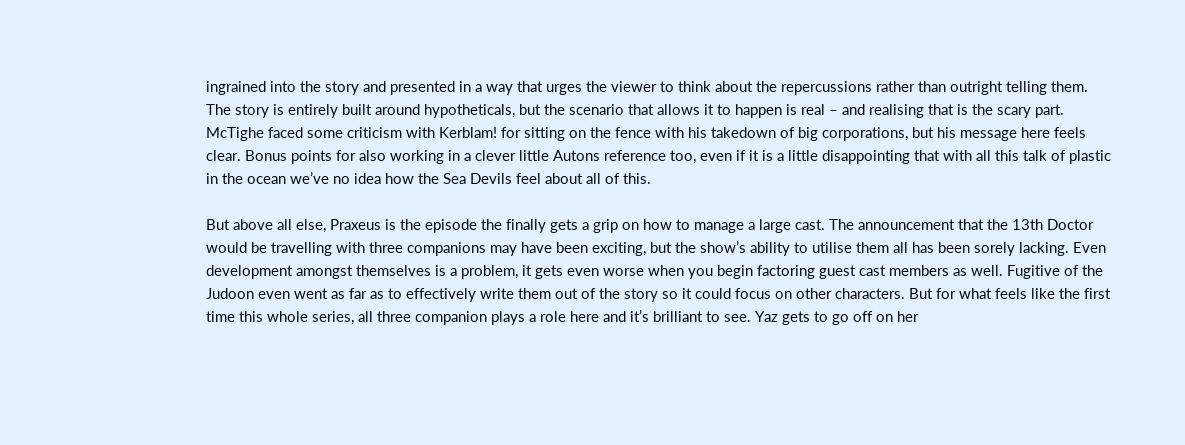ingrained into the story and presented in a way that urges the viewer to think about the repercussions rather than outright telling them. The story is entirely built around hypotheticals, but the scenario that allows it to happen is real – and realising that is the scary part. McTighe faced some criticism with Kerblam! for sitting on the fence with his takedown of big corporations, but his message here feels clear. Bonus points for also working in a clever little Autons reference too, even if it is a little disappointing that with all this talk of plastic in the ocean we’ve no idea how the Sea Devils feel about all of this.

But above all else, Praxeus is the episode the finally gets a grip on how to manage a large cast. The announcement that the 13th Doctor would be travelling with three companions may have been exciting, but the show’s ability to utilise them all has been sorely lacking. Even development amongst themselves is a problem, it gets even worse when you begin factoring guest cast members as well. Fugitive of the Judoon even went as far as to effectively write them out of the story so it could focus on other characters. But for what feels like the first time this whole series, all three companion plays a role here and it’s brilliant to see. Yaz gets to go off on her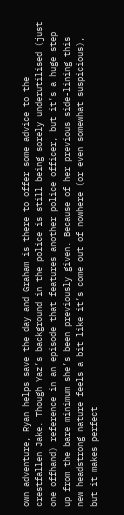own adventure, Ryan helps save the day and Graham is there to offer some advice to the crestfallen Jake. Though Yaz’s background in the police is still being sorely underutilised (just one offhand) reference in an episode that features another police officer, but it’s a huge step up from the bare minimum she’s been previously given. Because of her previous side-lining this new headstrong nature feels a bit like it’s come out of nowhere (or even somewhat suspicious), but it makes perfect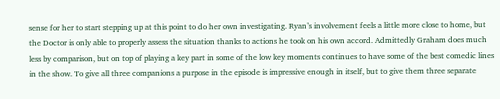sense for her to start stepping up at this point to do her own investigating. Ryan’s involvement feels a little more close to home, but the Doctor is only able to properly assess the situation thanks to actions he took on his own accord. Admittedly Graham does much less by comparison, but on top of playing a key part in some of the low key moments continues to have some of the best comedic lines in the show. To give all three companions a purpose in the episode is impressive enough in itself, but to give them three separate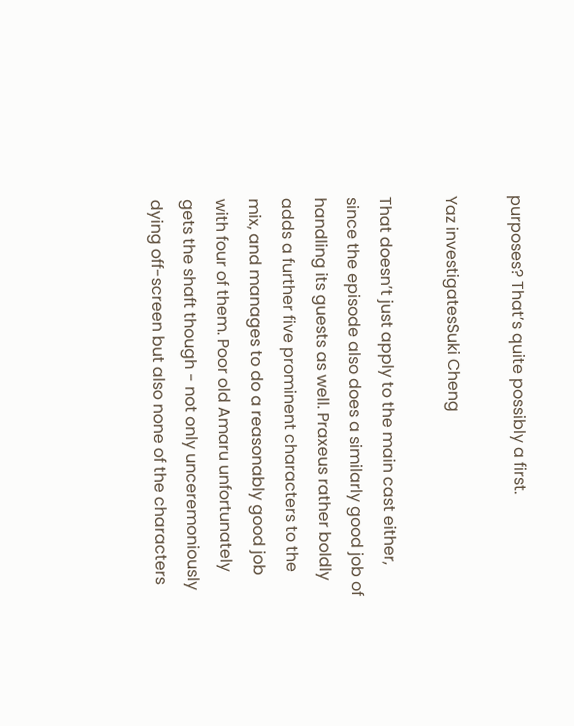purposes? That’s quite possibly a first.

Yaz investigatesSuki Cheng

That doesn’t just apply to the main cast either, since the episode also does a similarly good job of handling its guests as well. Praxeus rather boldly adds a further five prominent characters to the mix, and manages to do a reasonably good job with four of them. Poor old Amaru unfortunately gets the shaft though - not only unceremoniously dying off-screen but also none of the characters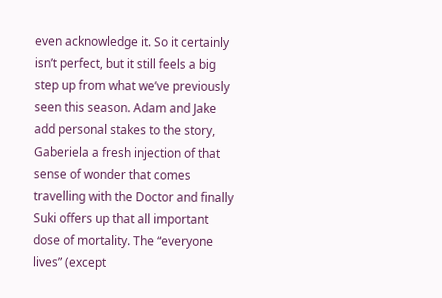even acknowledge it. So it certainly isn’t perfect, but it still feels a big step up from what we’ve previously seen this season. Adam and Jake add personal stakes to the story, Gaberiela a fresh injection of that sense of wonder that comes travelling with the Doctor and finally Suki offers up that all important dose of mortality. The “everyone lives” (except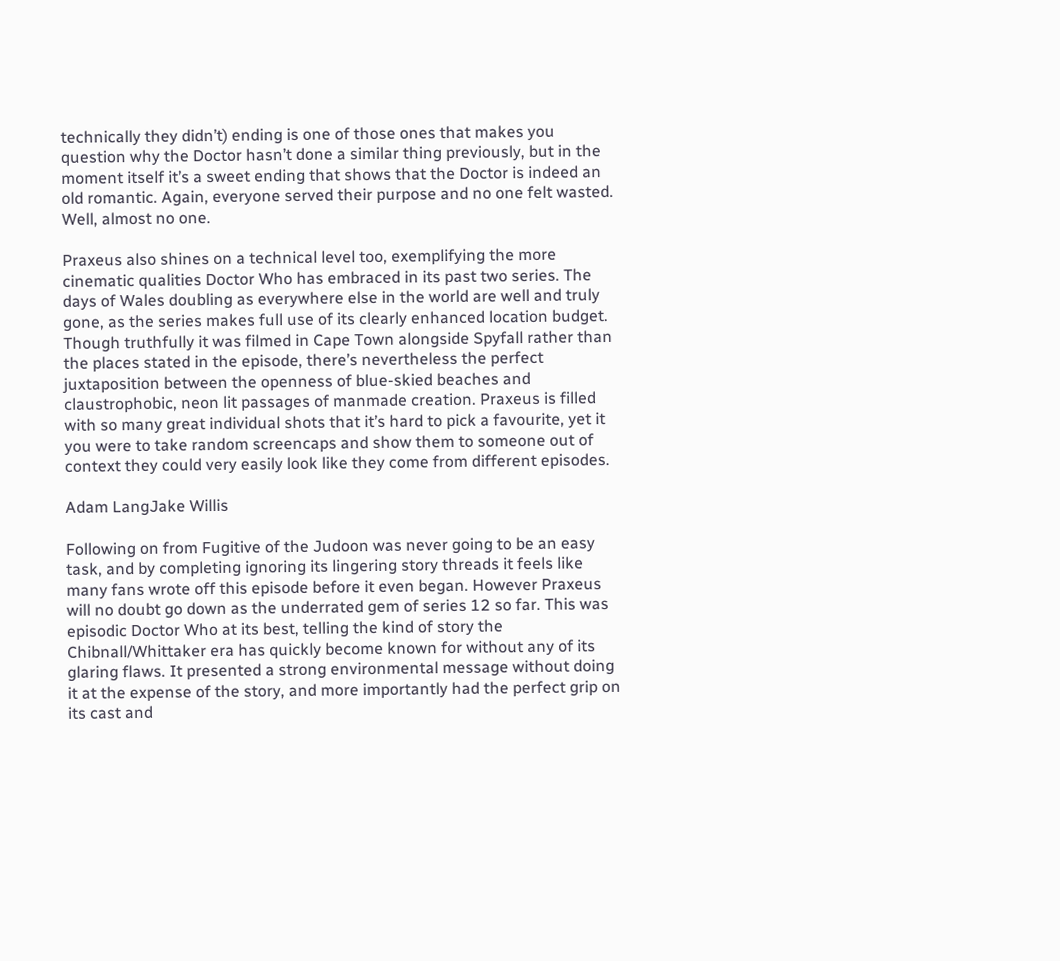technically they didn’t) ending is one of those ones that makes you question why the Doctor hasn’t done a similar thing previously, but in the moment itself it’s a sweet ending that shows that the Doctor is indeed an old romantic. Again, everyone served their purpose and no one felt wasted. Well, almost no one.

Praxeus also shines on a technical level too, exemplifying the more cinematic qualities Doctor Who has embraced in its past two series. The days of Wales doubling as everywhere else in the world are well and truly gone, as the series makes full use of its clearly enhanced location budget. Though truthfully it was filmed in Cape Town alongside Spyfall rather than the places stated in the episode, there’s nevertheless the perfect juxtaposition between the openness of blue-skied beaches and claustrophobic, neon lit passages of manmade creation. Praxeus is filled with so many great individual shots that it’s hard to pick a favourite, yet it you were to take random screencaps and show them to someone out of context they could very easily look like they come from different episodes.

Adam LangJake Willis

Following on from Fugitive of the Judoon was never going to be an easy task, and by completing ignoring its lingering story threads it feels like many fans wrote off this episode before it even began. However Praxeus will no doubt go down as the underrated gem of series 12 so far. This was episodic Doctor Who at its best, telling the kind of story the Chibnall/Whittaker era has quickly become known for without any of its glaring flaws. It presented a strong environmental message without doing it at the expense of the story, and more importantly had the perfect grip on its cast and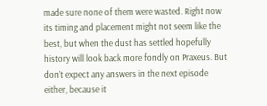made sure none of them were wasted. Right now its timing and placement might not seem like the best, but when the dust has settled hopefully history will look back more fondly on Praxeus. But don’t expect any answers in the next episode either, because it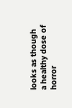looks as though a healthy dose of horror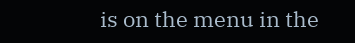is on the menu in the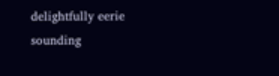delightfully eerie sounding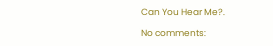Can You Hear Me?.

No comments: